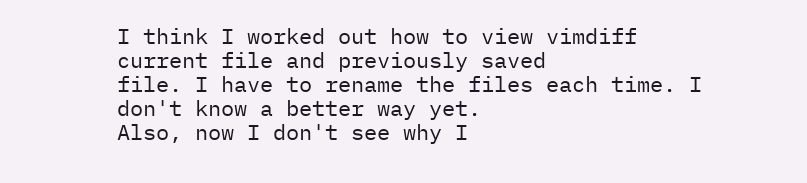I think I worked out how to view vimdiff current file and previously saved
file. I have to rename the files each time. I don't know a better way yet.
Also, now I don't see why I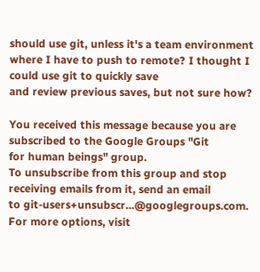should use git, unless it's a team environment
where I have to push to remote? I thought I could use git to quickly save
and review previous saves, but not sure how?

You received this message because you are subscribed to the Google Groups "Git
for human beings" group.
To unsubscribe from this group and stop receiving emails from it, send an email
to git-users+unsubscr...@googlegroups.com.
For more options, visit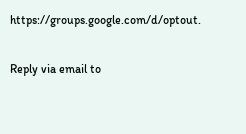https://groups.google.com/d/optout.

Reply via email to